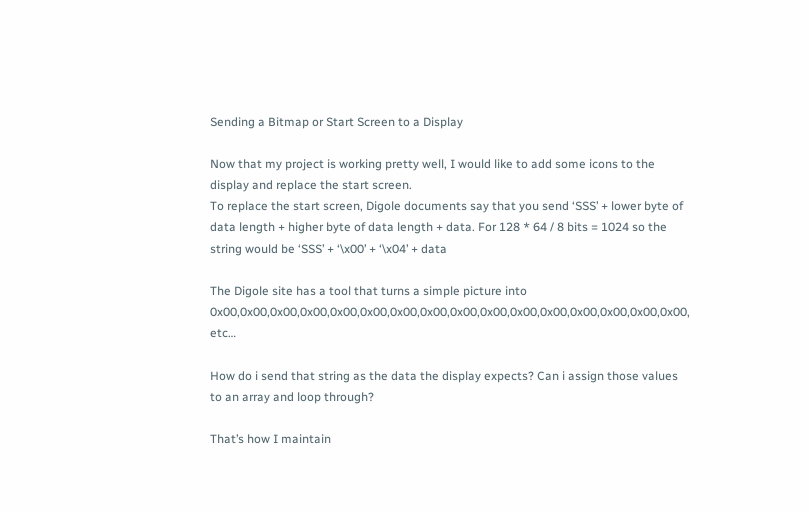Sending a Bitmap or Start Screen to a Display

Now that my project is working pretty well, I would like to add some icons to the display and replace the start screen.
To replace the start screen, Digole documents say that you send ‘SSS’ + lower byte of data length + higher byte of data length + data. For 128 * 64 / 8 bits = 1024 so the string would be ‘SSS’ + ‘\x00’ + ‘\x04’ + data

The Digole site has a tool that turns a simple picture into
0x00,0x00,0x00,0x00,0x00,0x00,0x00,0x00,0x00,0x00,0x00,0x00,0x00,0x00,0x00,0x00, etc…

How do i send that string as the data the display expects? Can i assign those values to an array and loop through?

That’s how I maintain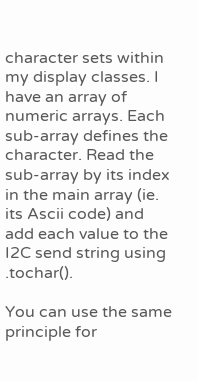character sets within my display classes. I have an array of numeric arrays. Each sub-array defines the character. Read the sub-array by its index in the main array (ie. its Ascii code) and add each value to the I2C send string using .tochar().

You can use the same principle for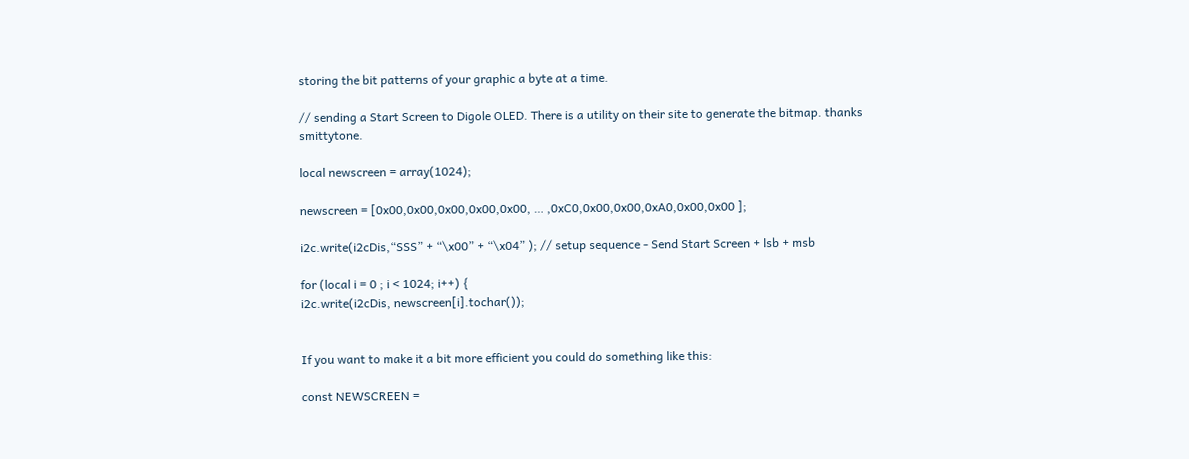storing the bit patterns of your graphic a byte at a time.

// sending a Start Screen to Digole OLED. There is a utility on their site to generate the bitmap. thanks smittytone.

local newscreen = array(1024);

newscreen = [0x00,0x00,0x00,0x00,0x00, … ,0xC0,0x00,0x00,0xA0,0x00,0x00 ];

i2c.write(i2cDis,“SSS” + “\x00” + “\x04” ); // setup sequence - Send Start Screen + lsb + msb

for (local i = 0 ; i < 1024; i++) {
i2c.write(i2cDis, newscreen[i].tochar());


If you want to make it a bit more efficient you could do something like this:

const NEWSCREEN =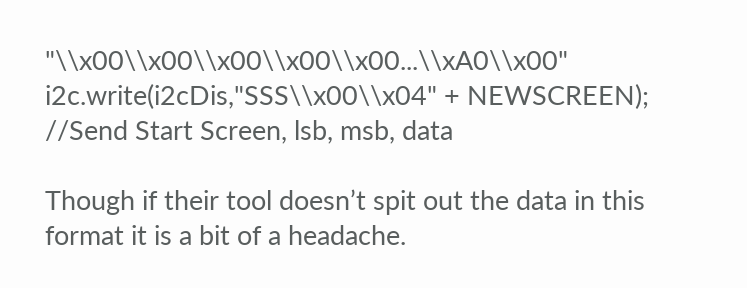"\\x00\\x00\\x00\\x00\\x00...\\xA0\\x00" i2c.write(i2cDis,"SSS\\x00\\x04" + NEWSCREEN); //Send Start Screen, lsb, msb, data

Though if their tool doesn’t spit out the data in this format it is a bit of a headache.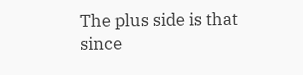The plus side is that since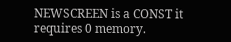NEWSCREEN is a CONST it requires 0 memory.